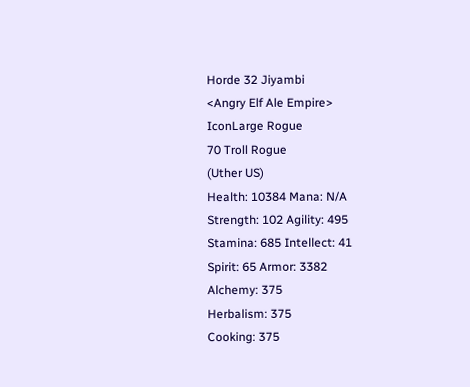Horde 32 Jiyambi
<Angry Elf Ale Empire>
IconLarge Rogue
70 Troll Rogue
(Uther US)
Health: 10384 Mana: N/A
Strength: 102 Agility: 495
Stamina: 685 Intellect: 41
Spirit: 65 Armor: 3382
Alchemy: 375
Herbalism: 375
Cooking: 375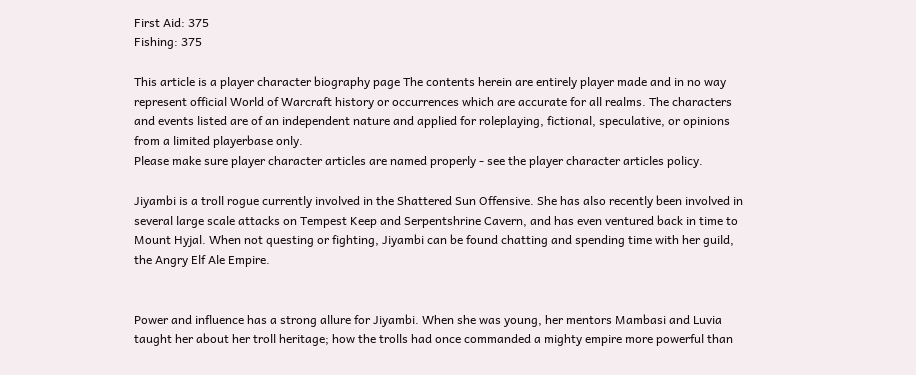First Aid: 375
Fishing: 375

This article is a player character biography page The contents herein are entirely player made and in no way represent official World of Warcraft history or occurrences which are accurate for all realms. The characters and events listed are of an independent nature and applied for roleplaying, fictional, speculative, or opinions from a limited playerbase only.
Please make sure player character articles are named properly - see the player character articles policy.

Jiyambi is a troll rogue currently involved in the Shattered Sun Offensive. She has also recently been involved in several large scale attacks on Tempest Keep and Serpentshrine Cavern, and has even ventured back in time to Mount Hyjal. When not questing or fighting, Jiyambi can be found chatting and spending time with her guild, the Angry Elf Ale Empire.


Power and influence has a strong allure for Jiyambi. When she was young, her mentors Mambasi and Luvia taught her about her troll heritage; how the trolls had once commanded a mighty empire more powerful than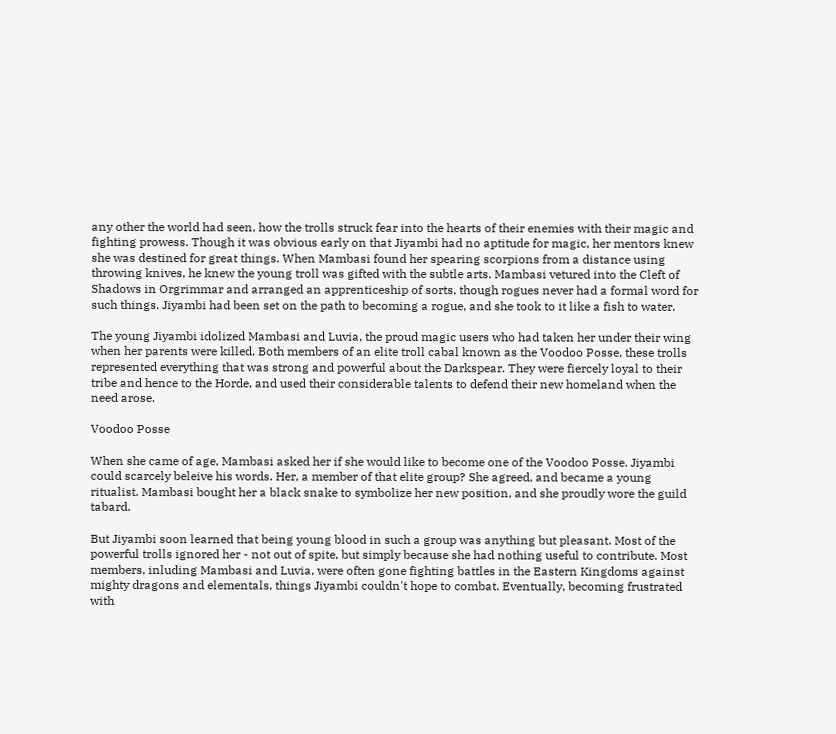any other the world had seen, how the trolls struck fear into the hearts of their enemies with their magic and fighting prowess. Though it was obvious early on that Jiyambi had no aptitude for magic, her mentors knew she was destined for great things. When Mambasi found her spearing scorpions from a distance using throwing knives, he knew the young troll was gifted with the subtle arts. Mambasi vetured into the Cleft of Shadows in Orgrimmar and arranged an apprenticeship of sorts, though rogues never had a formal word for such things. Jiyambi had been set on the path to becoming a rogue, and she took to it like a fish to water.

The young Jiyambi idolized Mambasi and Luvia, the proud magic users who had taken her under their wing when her parents were killed. Both members of an elite troll cabal known as the Voodoo Posse, these trolls represented everything that was strong and powerful about the Darkspear. They were fiercely loyal to their tribe and hence to the Horde, and used their considerable talents to defend their new homeland when the need arose.

Voodoo Posse

When she came of age, Mambasi asked her if she would like to become one of the Voodoo Posse. Jiyambi could scarcely beleive his words. Her, a member of that elite group? She agreed, and became a young ritualist. Mambasi bought her a black snake to symbolize her new position, and she proudly wore the guild tabard.

But Jiyambi soon learned that being young blood in such a group was anything but pleasant. Most of the powerful trolls ignored her - not out of spite, but simply because she had nothing useful to contribute. Most members, inluding Mambasi and Luvia, were often gone fighting battles in the Eastern Kingdoms against mighty dragons and elementals, things Jiyambi couldn't hope to combat. Eventually, becoming frustrated with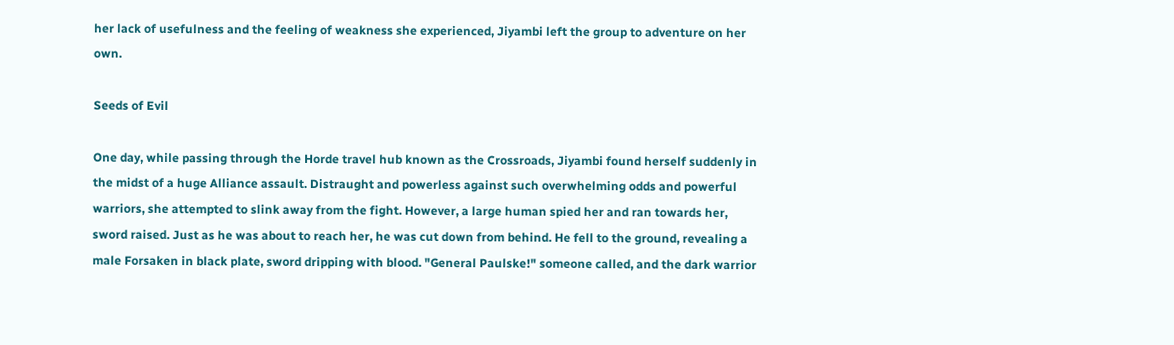her lack of usefulness and the feeling of weakness she experienced, Jiyambi left the group to adventure on her own.

Seeds of Evil

One day, while passing through the Horde travel hub known as the Crossroads, Jiyambi found herself suddenly in the midst of a huge Alliance assault. Distraught and powerless against such overwhelming odds and powerful warriors, she attempted to slink away from the fight. However, a large human spied her and ran towards her, sword raised. Just as he was about to reach her, he was cut down from behind. He fell to the ground, revealing a male Forsaken in black plate, sword dripping with blood. "General Paulske!" someone called, and the dark warrior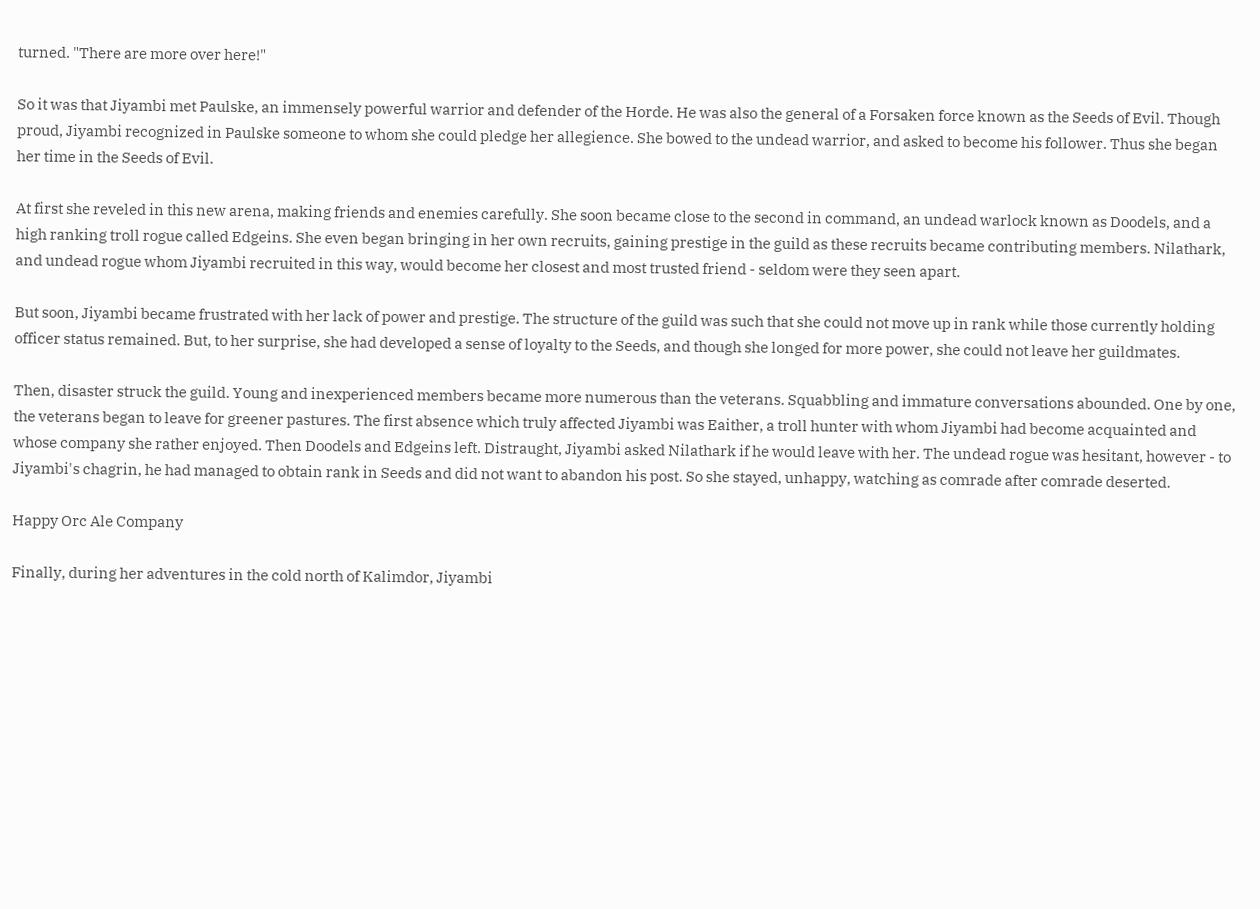turned. "There are more over here!"

So it was that Jiyambi met Paulske, an immensely powerful warrior and defender of the Horde. He was also the general of a Forsaken force known as the Seeds of Evil. Though proud, Jiyambi recognized in Paulske someone to whom she could pledge her allegience. She bowed to the undead warrior, and asked to become his follower. Thus she began her time in the Seeds of Evil.

At first she reveled in this new arena, making friends and enemies carefully. She soon became close to the second in command, an undead warlock known as Doodels, and a high ranking troll rogue called Edgeins. She even began bringing in her own recruits, gaining prestige in the guild as these recruits became contributing members. Nilathark, and undead rogue whom Jiyambi recruited in this way, would become her closest and most trusted friend - seldom were they seen apart.

But soon, Jiyambi became frustrated with her lack of power and prestige. The structure of the guild was such that she could not move up in rank while those currently holding officer status remained. But, to her surprise, she had developed a sense of loyalty to the Seeds, and though she longed for more power, she could not leave her guildmates.

Then, disaster struck the guild. Young and inexperienced members became more numerous than the veterans. Squabbling and immature conversations abounded. One by one, the veterans began to leave for greener pastures. The first absence which truly affected Jiyambi was Eaither, a troll hunter with whom Jiyambi had become acquainted and whose company she rather enjoyed. Then Doodels and Edgeins left. Distraught, Jiyambi asked Nilathark if he would leave with her. The undead rogue was hesitant, however - to Jiyambi's chagrin, he had managed to obtain rank in Seeds and did not want to abandon his post. So she stayed, unhappy, watching as comrade after comrade deserted.

Happy Orc Ale Company

Finally, during her adventures in the cold north of Kalimdor, Jiyambi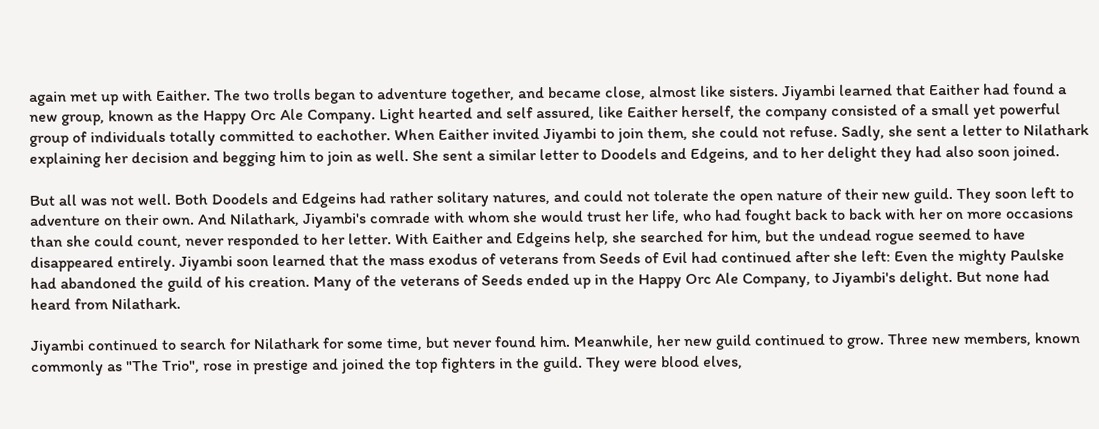again met up with Eaither. The two trolls began to adventure together, and became close, almost like sisters. Jiyambi learned that Eaither had found a new group, known as the Happy Orc Ale Company. Light hearted and self assured, like Eaither herself, the company consisted of a small yet powerful group of individuals totally committed to eachother. When Eaither invited Jiyambi to join them, she could not refuse. Sadly, she sent a letter to Nilathark explaining her decision and begging him to join as well. She sent a similar letter to Doodels and Edgeins, and to her delight they had also soon joined.

But all was not well. Both Doodels and Edgeins had rather solitary natures, and could not tolerate the open nature of their new guild. They soon left to adventure on their own. And Nilathark, Jiyambi's comrade with whom she would trust her life, who had fought back to back with her on more occasions than she could count, never responded to her letter. With Eaither and Edgeins help, she searched for him, but the undead rogue seemed to have disappeared entirely. Jiyambi soon learned that the mass exodus of veterans from Seeds of Evil had continued after she left: Even the mighty Paulske had abandoned the guild of his creation. Many of the veterans of Seeds ended up in the Happy Orc Ale Company, to Jiyambi's delight. But none had heard from Nilathark.

Jiyambi continued to search for Nilathark for some time, but never found him. Meanwhile, her new guild continued to grow. Three new members, known commonly as "The Trio", rose in prestige and joined the top fighters in the guild. They were blood elves,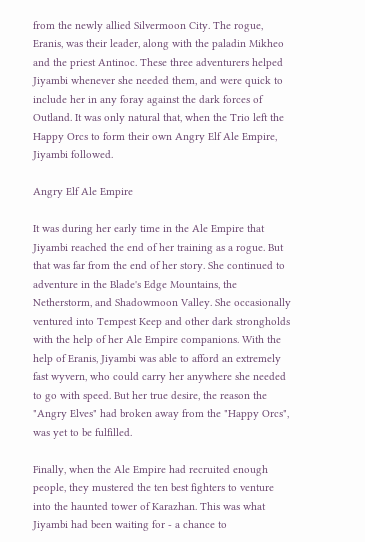from the newly allied Silvermoon City. The rogue, Eranis, was their leader, along with the paladin Mikheo and the priest Antinoc. These three adventurers helped Jiyambi whenever she needed them, and were quick to include her in any foray against the dark forces of Outland. It was only natural that, when the Trio left the Happy Orcs to form their own Angry Elf Ale Empire, Jiyambi followed.

Angry Elf Ale Empire

It was during her early time in the Ale Empire that Jiyambi reached the end of her training as a rogue. But that was far from the end of her story. She continued to adventure in the Blade's Edge Mountains, the Netherstorm, and Shadowmoon Valley. She occasionally ventured into Tempest Keep and other dark strongholds with the help of her Ale Empire companions. With the help of Eranis, Jiyambi was able to afford an extremely fast wyvern, who could carry her anywhere she needed to go with speed. But her true desire, the reason the "Angry Elves" had broken away from the "Happy Orcs", was yet to be fulfilled.

Finally, when the Ale Empire had recruited enough people, they mustered the ten best fighters to venture into the haunted tower of Karazhan. This was what Jiyambi had been waiting for - a chance to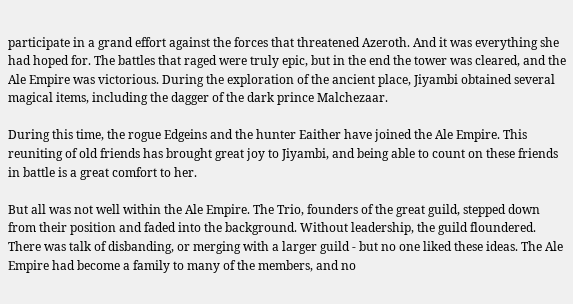participate in a grand effort against the forces that threatened Azeroth. And it was everything she had hoped for. The battles that raged were truly epic, but in the end the tower was cleared, and the Ale Empire was victorious. During the exploration of the ancient place, Jiyambi obtained several magical items, including the dagger of the dark prince Malchezaar.

During this time, the rogue Edgeins and the hunter Eaither have joined the Ale Empire. This reuniting of old friends has brought great joy to Jiyambi, and being able to count on these friends in battle is a great comfort to her.

But all was not well within the Ale Empire. The Trio, founders of the great guild, stepped down from their position and faded into the background. Without leadership, the guild floundered. There was talk of disbanding, or merging with a larger guild - but no one liked these ideas. The Ale Empire had become a family to many of the members, and no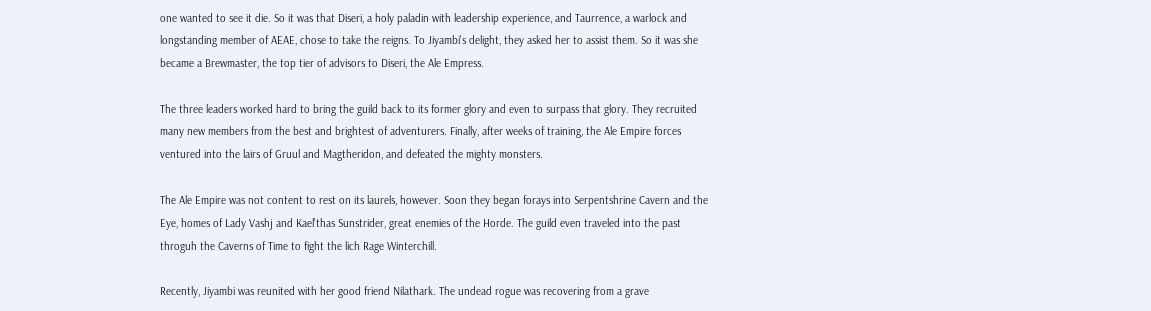one wanted to see it die. So it was that Diseri, a holy paladin with leadership experience, and Taurrence, a warlock and longstanding member of AEAE, chose to take the reigns. To Jiyambi's delight, they asked her to assist them. So it was she became a Brewmaster, the top tier of advisors to Diseri, the Ale Empress.

The three leaders worked hard to bring the guild back to its former glory and even to surpass that glory. They recruited many new members from the best and brightest of adventurers. Finally, after weeks of training, the Ale Empire forces ventured into the lairs of Gruul and Magtheridon, and defeated the mighty monsters.

The Ale Empire was not content to rest on its laurels, however. Soon they began forays into Serpentshrine Cavern and the Eye, homes of Lady Vashj and Kael'thas Sunstrider, great enemies of the Horde. The guild even traveled into the past throguh the Caverns of Time to fight the lich Rage Winterchill.

Recently, Jiyambi was reunited with her good friend Nilathark. The undead rogue was recovering from a grave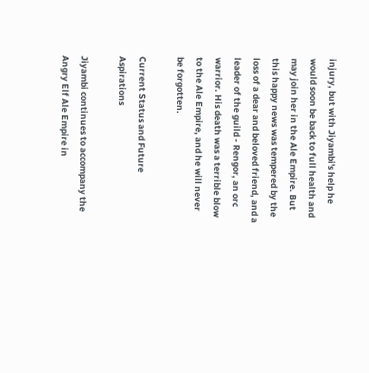injury, but with Jiyambi's help he would soon be back to full health and may join her in the Ale Empire. But this happy news was tempered by the loss of a dear and beloved friend, and a leader of the guild - Rengor, an orc warrior. His death was a terrible blow to the Ale Empire, and he will never be forgotten.

Current Status and Future Aspirations

Jiyambi continues to accompany the Angry Elf Ale Empire in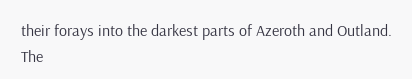their forays into the darkest parts of Azeroth and Outland. The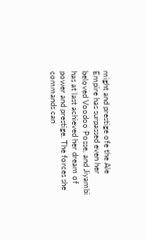might and prestige ofe the Ale Empire has surpassed even her beloved Voodoo Posse, and Jiyambi has at last achieved her dream of power and prestige. The forces she commands can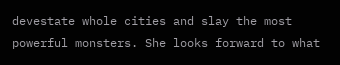devestate whole cities and slay the most powerful monsters. She looks forward to what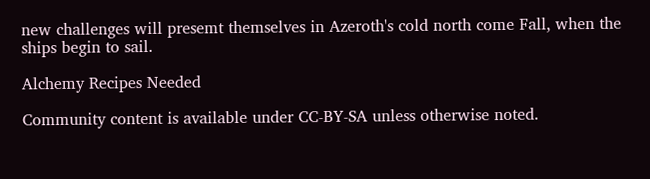new challenges will presemt themselves in Azeroth's cold north come Fall, when the ships begin to sail.

Alchemy Recipes Needed

Community content is available under CC-BY-SA unless otherwise noted.